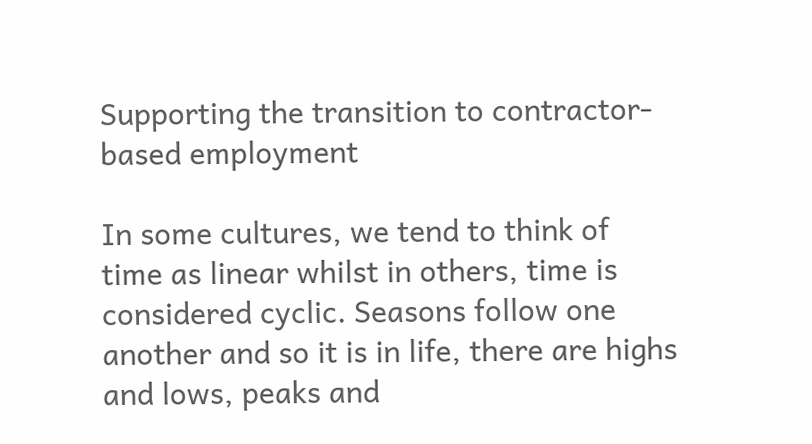Supporting the transition to contractor-based employment

In some cultures, we tend to think of time as linear whilst in others, time is considered cyclic. Seasons follow one another and so it is in life, there are highs and lows, peaks and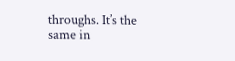throughs. It’s the same in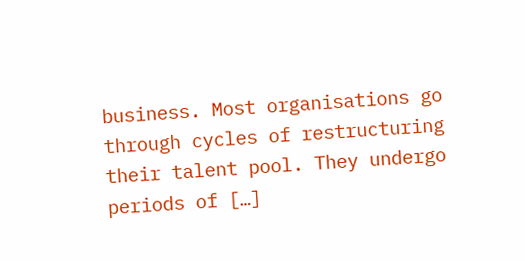business. Most organisations go through cycles of restructuring their talent pool. They undergo periods of […]